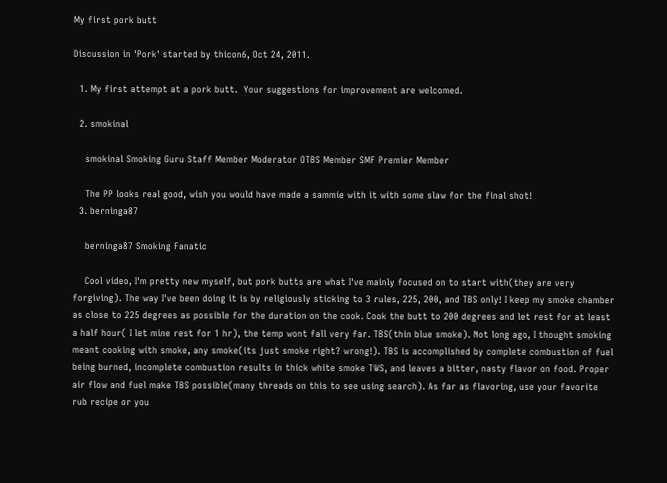My first pork butt

Discussion in 'Pork' started by thicon6, Oct 24, 2011.

  1. My first attempt at a pork butt.  Your suggestions for improvement are welcomed.

  2. smokinal

    smokinal Smoking Guru Staff Member Moderator OTBS Member SMF Premier Member

    The PP looks real good, wish you would have made a sammie with it with some slaw for the final shot!
  3. berninga87

    berninga87 Smoking Fanatic

    Cool video, I'm pretty new myself, but pork butts are what I've mainly focused on to start with(they are very forgiving). The way I've been doing it is by religiously sticking to 3 rules, 225, 200, and TBS only! I keep my smoke chamber as close to 225 degrees as possible for the duration on the cook. Cook the butt to 200 degrees and let rest for at least a half hour( I let mine rest for 1 hr), the temp wont fall very far. TBS(thin blue smoke). Not long ago, I thought smoking meant cooking with smoke, any smoke(its just smoke right? wrong!). TBS is accomplished by complete combustion of fuel being burned, incomplete combustion results in thick white smoke TWS, and leaves a bitter, nasty flavor on food. Proper air flow and fuel make TBS possible(many threads on this to see using search). As far as flavoring, use your favorite rub recipe or you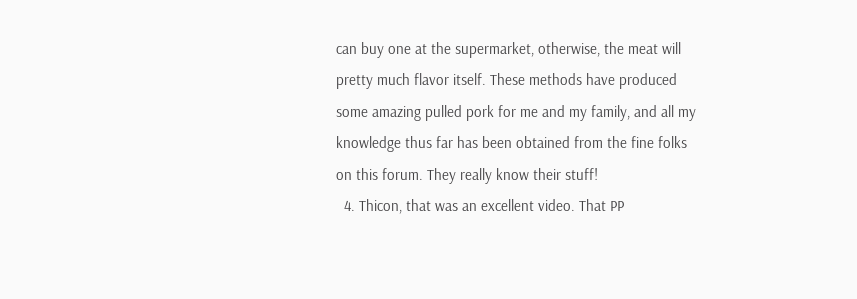can buy one at the supermarket, otherwise, the meat will pretty much flavor itself. These methods have produced some amazing pulled pork for me and my family, and all my knowledge thus far has been obtained from the fine folks on this forum. They really know their stuff!
  4. Thicon, that was an excellent video. That PP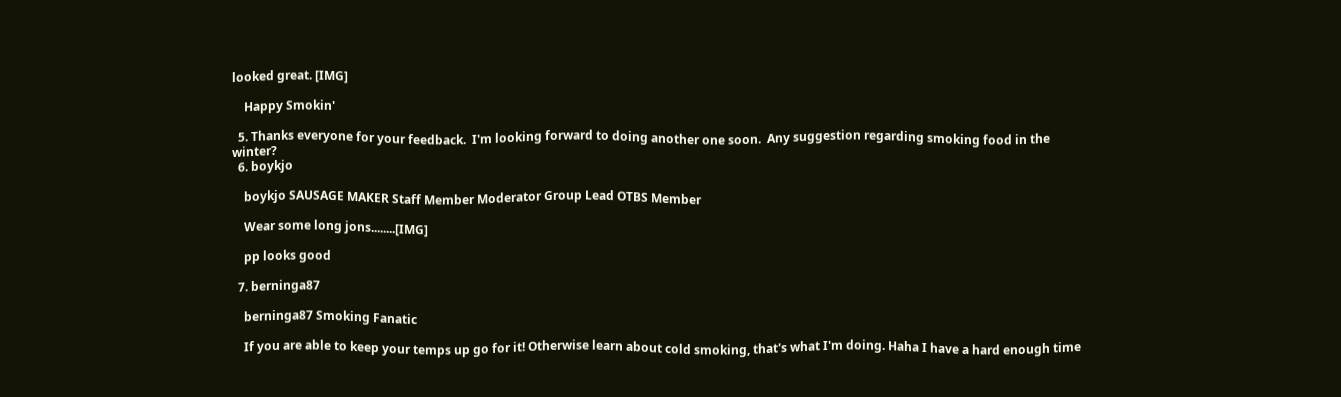looked great. [IMG]

    Happy Smokin'

  5. Thanks everyone for your feedback.  I'm looking forward to doing another one soon.  Any suggestion regarding smoking food in the winter?
  6. boykjo

    boykjo SAUSAGE MAKER Staff Member Moderator Group Lead OTBS Member

    Wear some long jons........[IMG]

    pp looks good

  7. berninga87

    berninga87 Smoking Fanatic

    If you are able to keep your temps up go for it! Otherwise learn about cold smoking, that's what I'm doing. Haha I have a hard enough time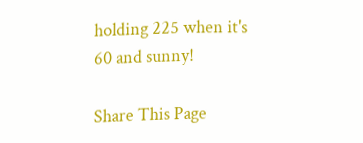holding 225 when it's 60 and sunny!

Share This Page